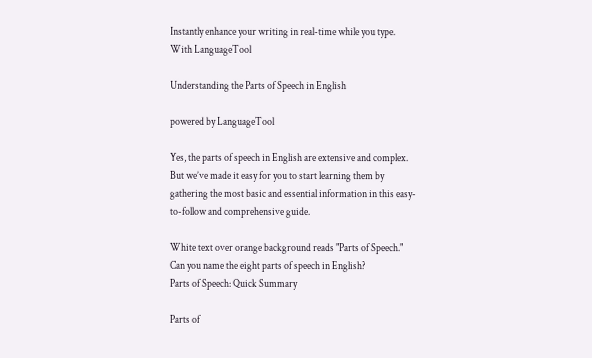Instantly enhance your writing in real-time while you type.
With LanguageTool

Understanding the Parts of Speech in English

powered by LanguageTool

Yes, the parts of speech in English are extensive and complex. But we’ve made it easy for you to start learning them by gathering the most basic and essential information in this easy-to-follow and comprehensive guide.

White text over orange background reads "Parts of Speech."
Can you name the eight parts of speech in English?
Parts of Speech: Quick Summary

Parts of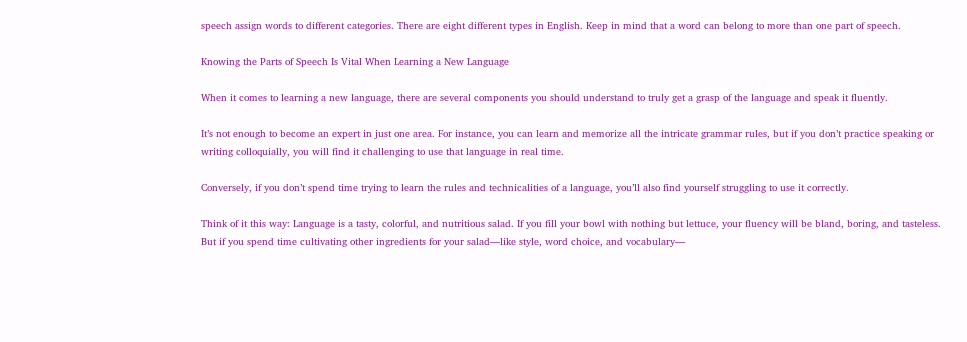speech assign words to different categories. There are eight different types in English. Keep in mind that a word can belong to more than one part of speech.

Knowing the Parts of Speech Is Vital When Learning a New Language

When it comes to learning a new language, there are several components you should understand to truly get a grasp of the language and speak it fluently.

It’s not enough to become an expert in just one area. For instance, you can learn and memorize all the intricate grammar rules, but if you don’t practice speaking or writing colloquially, you will find it challenging to use that language in real time.

Conversely, if you don’t spend time trying to learn the rules and technicalities of a language, you’ll also find yourself struggling to use it correctly.

Think of it this way: Language is a tasty, colorful, and nutritious salad. If you fill your bowl with nothing but lettuce, your fluency will be bland, boring, and tasteless. But if you spend time cultivating other ingredients for your salad—like style, word choice, and vocabulary—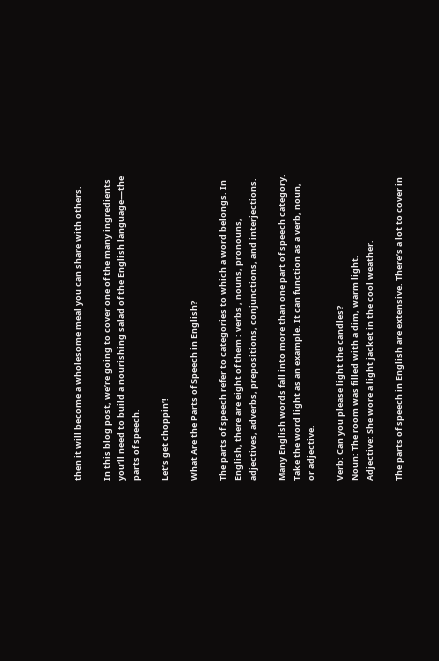then it will become a wholesome meal you can share with others.

In this blog post, we’re going to cover one of the many ingredients you’ll need to build a nourishing salad of the English language—the parts of speech.

Let’s get choppin’!

What Are the Parts of Speech in English?

The parts of speech refer to categories to which a word belongs. In English, there are eight of them : verbs , nouns, pronouns, adjectives, adverbs, prepositions, conjunctions, and interjections.

Many English words fall into more than one part of speech category. Take the word light as an example. It can function as a verb, noun, or adjective.

Verb: Can you please light the candles?
Noun: The room was filled with a dim, warm light.
Adjective: She wore a light jacket in the cool weather.

The parts of speech in English are extensive. There’s a lot to cover in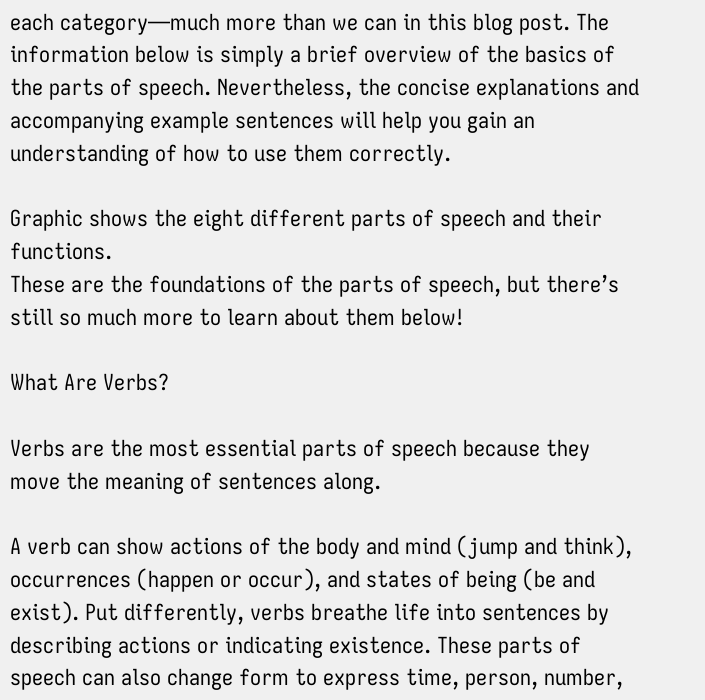each category—much more than we can in this blog post. The information below is simply a brief overview of the basics of the parts of speech. Nevertheless, the concise explanations and accompanying example sentences will help you gain an understanding of how to use them correctly.

Graphic shows the eight different parts of speech and their functions.
These are the foundations of the parts of speech, but there’s still so much more to learn about them below!

What Are Verbs?

Verbs are the most essential parts of speech because they move the meaning of sentences along.

A verb can show actions of the body and mind (jump and think), occurrences (happen or occur), and states of being (be and exist). Put differently, verbs breathe life into sentences by describing actions or indicating existence. These parts of speech can also change form to express time, person, number,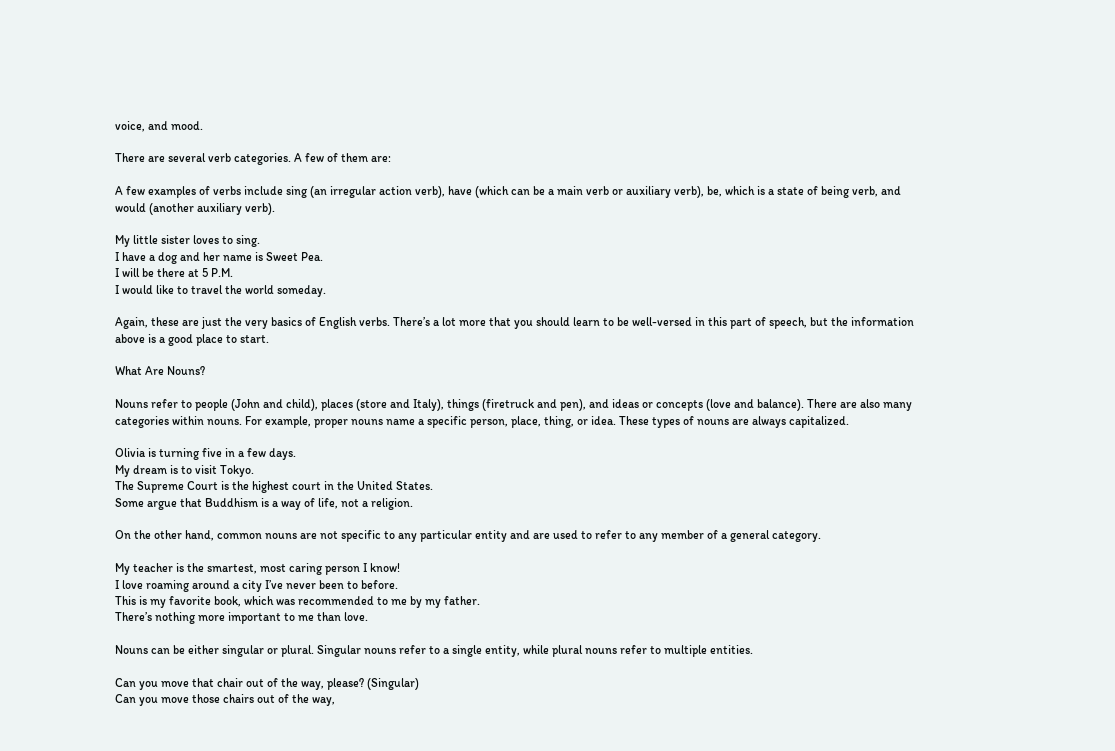voice, and mood.

There are several verb categories. A few of them are:

A few examples of verbs include sing (an irregular action verb), have (which can be a main verb or auxiliary verb), be, which is a state of being verb, and would (another auxiliary verb).

My little sister loves to sing.
I have a dog and her name is Sweet Pea.
I will be there at 5 P.M.
I would like to travel the world someday.

Again, these are just the very basics of English verbs. There’s a lot more that you should learn to be well-versed in this part of speech, but the information above is a good place to start.

What Are Nouns?

Nouns refer to people (John and child), places (store and Italy), things (firetruck and pen), and ideas or concepts (love and balance). There are also many categories within nouns. For example, proper nouns name a specific person, place, thing, or idea. These types of nouns are always capitalized.

Olivia is turning five in a few days.
My dream is to visit Tokyo.
The Supreme Court is the highest court in the United States.
Some argue that Buddhism is a way of life, not a religion.

On the other hand, common nouns are not specific to any particular entity and are used to refer to any member of a general category.

My teacher is the smartest, most caring person I know!
I love roaming around a city I’ve never been to before.
This is my favorite book, which was recommended to me by my father.
There’s nothing more important to me than love.

Nouns can be either singular or plural. Singular nouns refer to a single entity, while plural nouns refer to multiple entities.

Can you move that chair out of the way, please? (Singular)
Can you move those chairs out of the way,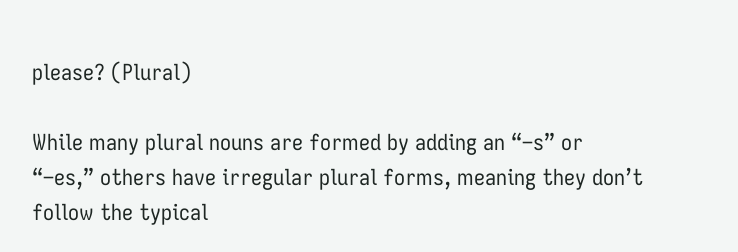please? (Plural)

While many plural nouns are formed by adding an “–s” or “–es,” others have irregular plural forms, meaning they don’t follow the typical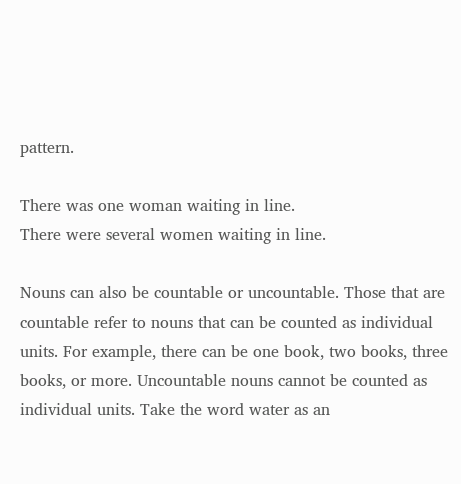pattern.

There was one woman waiting in line.
There were several women waiting in line.

Nouns can also be countable or uncountable. Those that are countable refer to nouns that can be counted as individual units. For example, there can be one book, two books, three books, or more. Uncountable nouns cannot be counted as individual units. Take the word water as an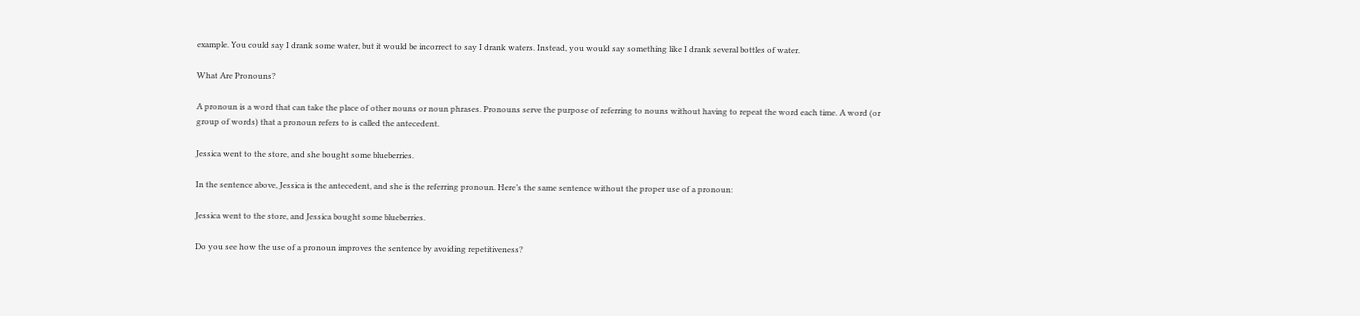example. You could say I drank some water, but it would be incorrect to say I drank waters. Instead, you would say something like I drank several bottles of water.

What Are Pronouns?

A pronoun is a word that can take the place of other nouns or noun phrases. Pronouns serve the purpose of referring to nouns without having to repeat the word each time. A word (or group of words) that a pronoun refers to is called the antecedent.

Jessica went to the store, and she bought some blueberries.

In the sentence above, Jessica is the antecedent, and she is the referring pronoun. Here’s the same sentence without the proper use of a pronoun:

Jessica went to the store, and Jessica bought some blueberries.

Do you see how the use of a pronoun improves the sentence by avoiding repetitiveness?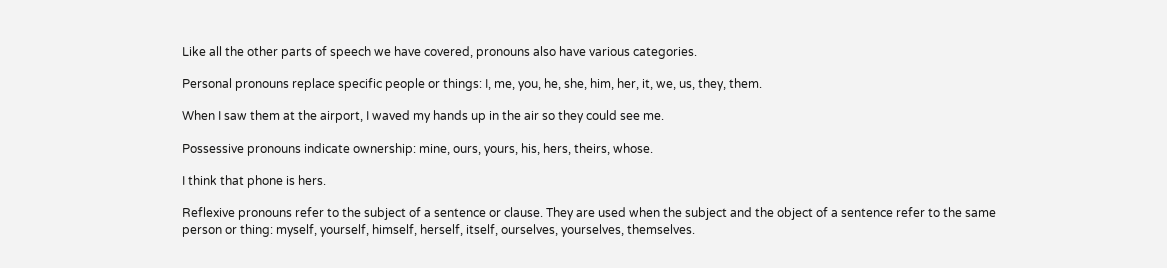Like all the other parts of speech we have covered, pronouns also have various categories.

Personal pronouns replace specific people or things: I, me, you, he, she, him, her, it, we, us, they, them.

When I saw them at the airport, I waved my hands up in the air so they could see me.

Possessive pronouns indicate ownership: mine, ours, yours, his, hers, theirs, whose.

I think that phone is hers.

Reflexive pronouns refer to the subject of a sentence or clause. They are used when the subject and the object of a sentence refer to the same person or thing: myself, yourself, himself, herself, itself, ourselves, yourselves, themselves.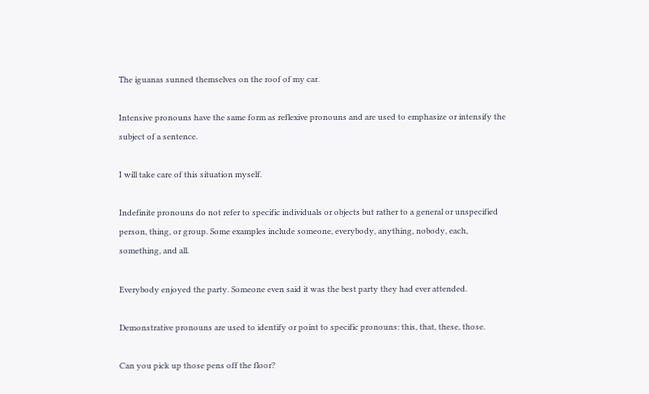The iguanas sunned themselves on the roof of my car.

Intensive pronouns have the same form as reflexive pronouns and are used to emphasize or intensify the subject of a sentence.

I will take care of this situation myself.

Indefinite pronouns do not refer to specific individuals or objects but rather to a general or unspecified person, thing, or group. Some examples include someone, everybody, anything, nobody, each, something, and all.

Everybody enjoyed the party. Someone even said it was the best party they had ever attended.

Demonstrative pronouns are used to identify or point to specific pronouns: this, that, these, those.

Can you pick up those pens off the floor?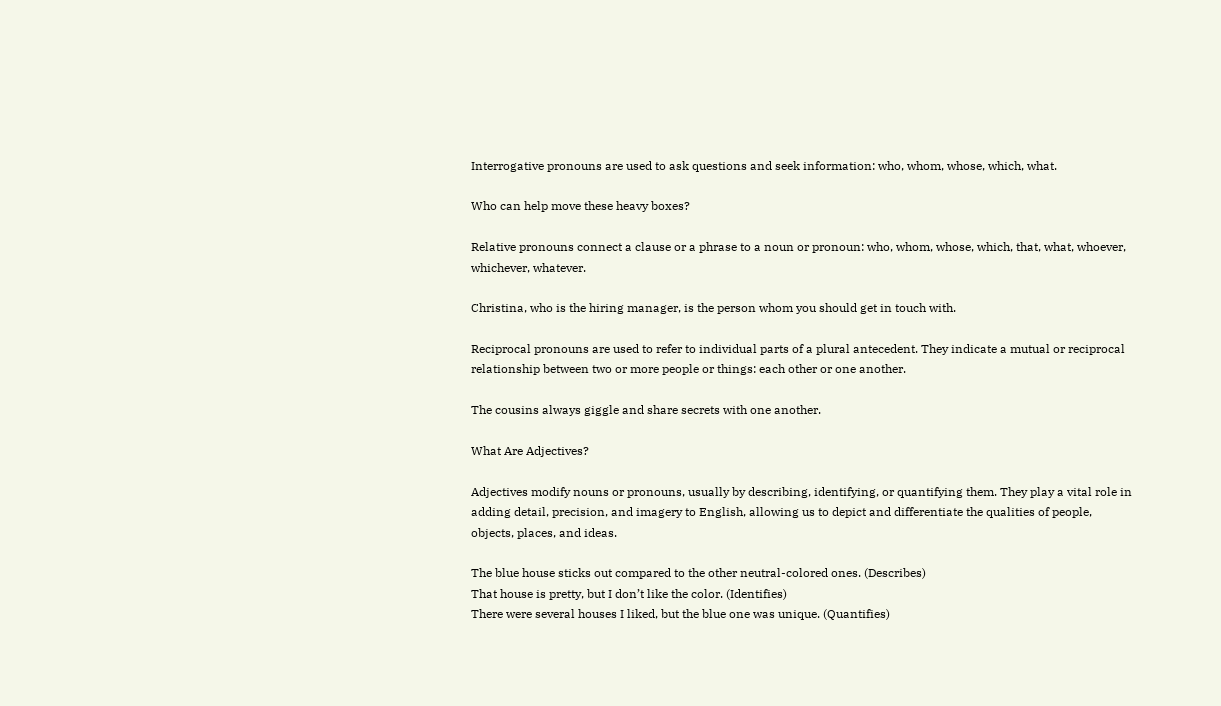Interrogative pronouns are used to ask questions and seek information: who, whom, whose, which, what.

Who can help move these heavy boxes?

Relative pronouns connect a clause or a phrase to a noun or pronoun: who, whom, whose, which, that, what, whoever, whichever, whatever.

Christina, who is the hiring manager, is the person whom you should get in touch with.

Reciprocal pronouns are used to refer to individual parts of a plural antecedent. They indicate a mutual or reciprocal relationship between two or more people or things: each other or one another.

The cousins always giggle and share secrets with one another.

What Are Adjectives?

Adjectives modify nouns or pronouns, usually by describing, identifying, or quantifying them. They play a vital role in adding detail, precision, and imagery to English, allowing us to depict and differentiate the qualities of people, objects, places, and ideas.

The blue house sticks out compared to the other neutral-colored ones. (Describes)
That house is pretty, but I don’t like the color. (Identifies)
There were several houses I liked, but the blue one was unique. (Quantifies)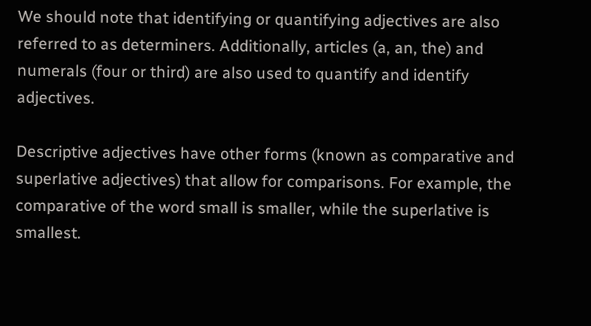We should note that identifying or quantifying adjectives are also referred to as determiners. Additionally, articles (a, an, the) and numerals (four or third) are also used to quantify and identify adjectives.

Descriptive adjectives have other forms (known as comparative and superlative adjectives) that allow for comparisons. For example, the comparative of the word small is smaller, while the superlative is smallest.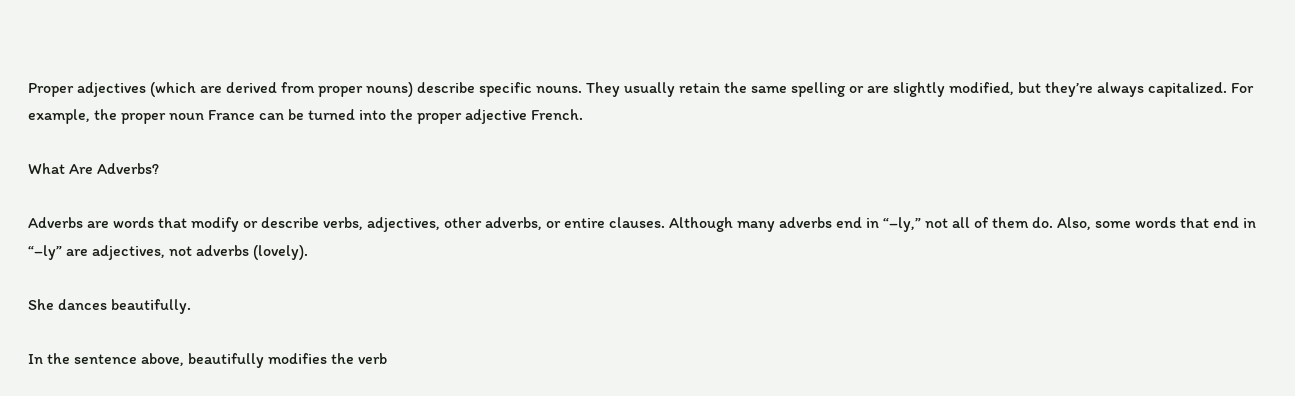Proper adjectives (which are derived from proper nouns) describe specific nouns. They usually retain the same spelling or are slightly modified, but they’re always capitalized. For example, the proper noun France can be turned into the proper adjective French.

What Are Adverbs?

Adverbs are words that modify or describe verbs, adjectives, other adverbs, or entire clauses. Although many adverbs end in “–ly,” not all of them do. Also, some words that end in “–ly” are adjectives, not adverbs (lovely).

She dances beautifully.

In the sentence above, beautifully modifies the verb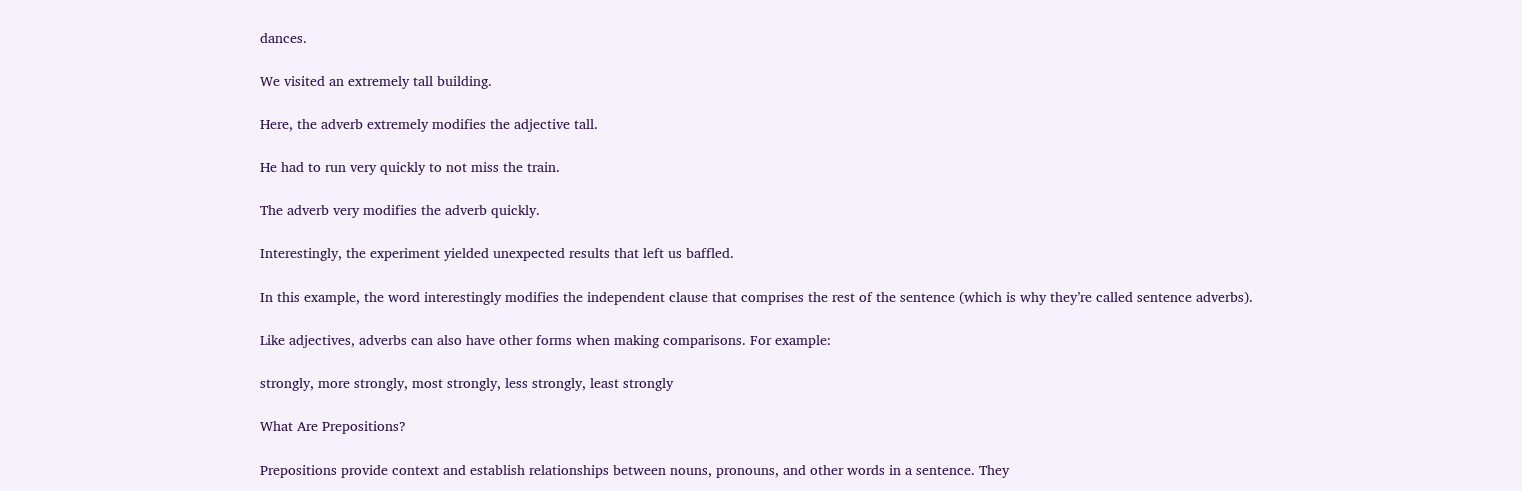dances.

We visited an extremely tall building.

Here, the adverb extremely modifies the adjective tall.

He had to run very quickly to not miss the train.

The adverb very modifies the adverb quickly.

Interestingly, the experiment yielded unexpected results that left us baffled.

In this example, the word interestingly modifies the independent clause that comprises the rest of the sentence (which is why they’re called sentence adverbs).

Like adjectives, adverbs can also have other forms when making comparisons. For example:

strongly, more strongly, most strongly, less strongly, least strongly

What Are Prepositions?

Prepositions provide context and establish relationships between nouns, pronouns, and other words in a sentence. They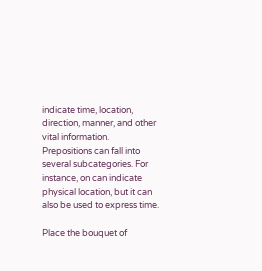indicate time, location, direction, manner, and other vital information. Prepositions can fall into several subcategories. For instance, on can indicate physical location, but it can also be used to express time.

Place the bouquet of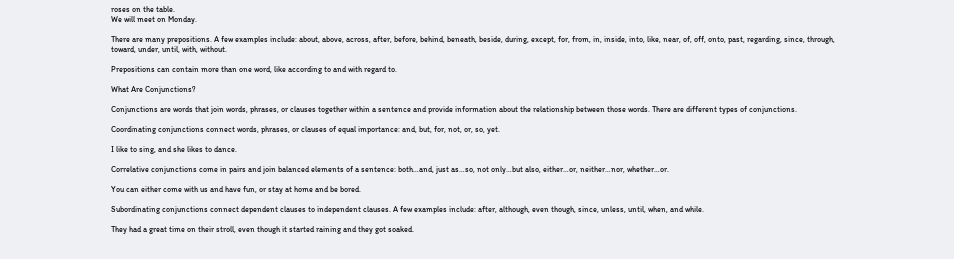roses on the table.
We will meet on Monday.

There are many prepositions. A few examples include: about, above, across, after, before, behind, beneath, beside, during, except, for, from, in, inside, into, like, near, of, off, onto, past, regarding, since, through, toward, under, until, with, without.

Prepositions can contain more than one word, like according to and with regard to.

What Are Conjunctions?

Conjunctions are words that join words, phrases, or clauses together within a sentence and provide information about the relationship between those words. There are different types of conjunctions.

Coordinating conjunctions connect words, phrases, or clauses of equal importance: and, but, for, not, or, so, yet.

I like to sing, and she likes to dance.

Correlative conjunctions come in pairs and join balanced elements of a sentence: both…and, just as…so, not only…but also, either…or, neither…nor, whether…or.

You can either come with us and have fun, or stay at home and be bored.

Subordinating conjunctions connect dependent clauses to independent clauses. A few examples include: after, although, even though, since, unless, until, when, and while.

They had a great time on their stroll, even though it started raining and they got soaked.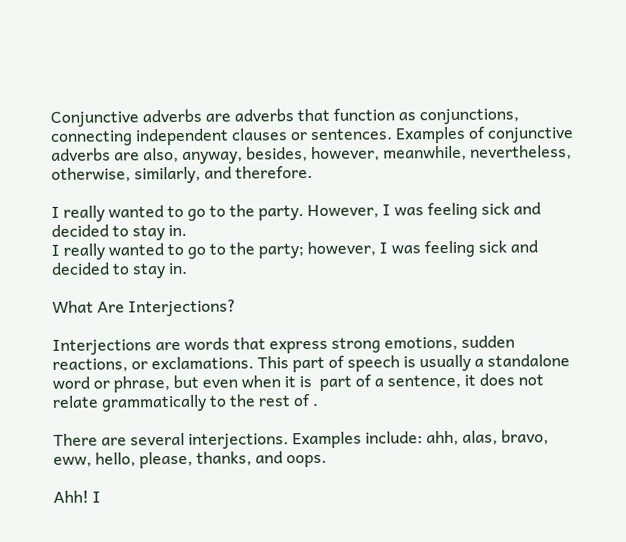Conjunctive adverbs are adverbs that function as conjunctions, connecting independent clauses or sentences. Examples of conjunctive adverbs are also, anyway, besides, however, meanwhile, nevertheless, otherwise, similarly, and therefore.

I really wanted to go to the party. However, I was feeling sick and decided to stay in.
I really wanted to go to the party; however, I was feeling sick and decided to stay in.

What Are Interjections?

Interjections are words that express strong emotions, sudden reactions, or exclamations. This part of speech is usually a standalone word or phrase, but even when it is  part of a sentence, it does not relate grammatically to the rest of .

There are several interjections. Examples include: ahh, alas, bravo, eww, hello, please, thanks, and oops.

Ahh! I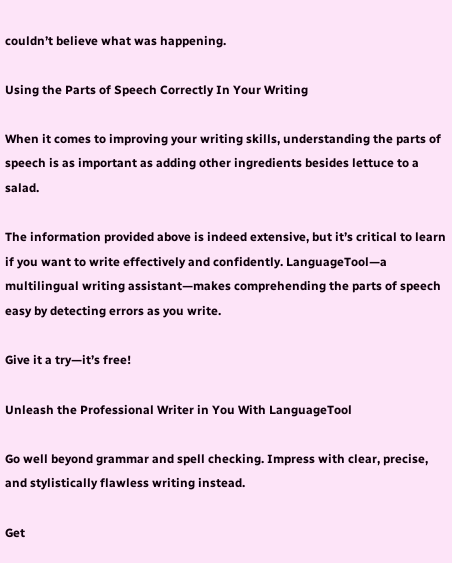couldn’t believe what was happening.

Using the Parts of Speech Correctly In Your Writing

When it comes to improving your writing skills, understanding the parts of speech is as important as adding other ingredients besides lettuce to a salad.

The information provided above is indeed extensive, but it’s critical to learn if you want to write effectively and confidently. LanguageTool—a multilingual writing assistant—makes comprehending the parts of speech easy by detecting errors as you write.

Give it a try—it’s free!

Unleash the Professional Writer in You With LanguageTool

Go well beyond grammar and spell checking. Impress with clear, precise, and stylistically flawless writing instead.

Get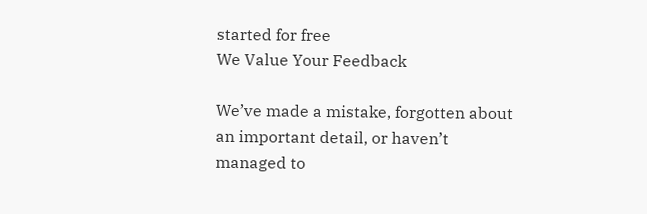started for free
We Value Your Feedback

We’ve made a mistake, forgotten about an important detail, or haven’t managed to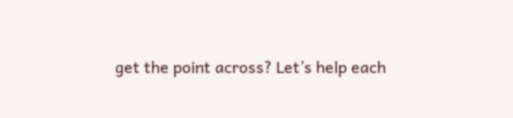get the point across? Let’s help each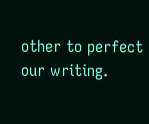other to perfect our writing.